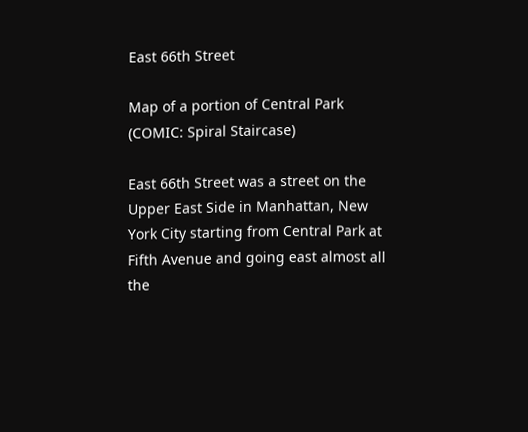East 66th Street

Map of a portion of Central Park (COMIC: Spiral Staircase)

East 66th Street was a street on the Upper East Side in Manhattan, New York City starting from Central Park at Fifth Avenue and going east almost all the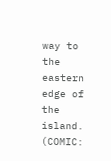way to the eastern edge of the island. (COMIC: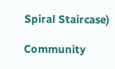Spiral Staircase)

Community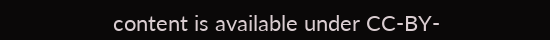content is available under CC-BY-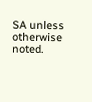SA unless otherwise noted.